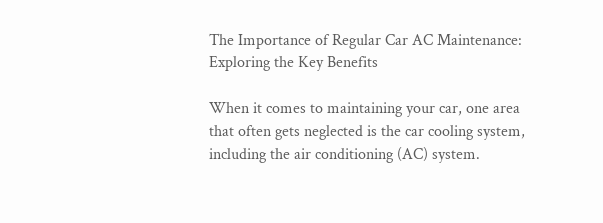The Importance of Regular Car AC Maintenance: Exploring the Key Benefits

When it comes to maintaining your car, one area that often gets neglected is the car cooling system, including the air conditioning (AC) system.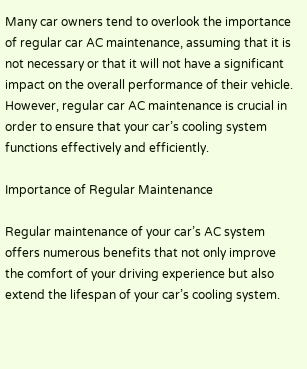Many car owners tend to overlook the importance of regular car AC maintenance, assuming that it is not necessary or that it will not have a significant impact on the overall performance of their vehicle. However, regular car AC maintenance is crucial in order to ensure that your car’s cooling system functions effectively and efficiently.

Importance of Regular Maintenance

Regular maintenance of your car’s AC system offers numerous benefits that not only improve the comfort of your driving experience but also extend the lifespan of your car’s cooling system.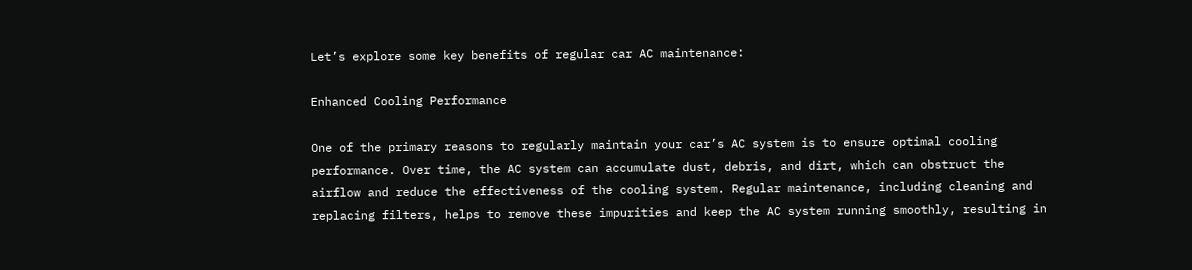Let’s explore some key benefits of regular car AC maintenance:

Enhanced Cooling Performance

One of the primary reasons to regularly maintain your car’s AC system is to ensure optimal cooling performance. Over time, the AC system can accumulate dust, debris, and dirt, which can obstruct the airflow and reduce the effectiveness of the cooling system. Regular maintenance, including cleaning and replacing filters, helps to remove these impurities and keep the AC system running smoothly, resulting in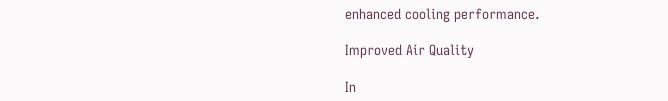enhanced cooling performance.

Improved Air Quality

In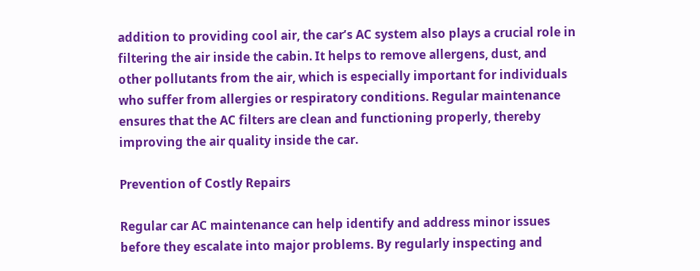addition to providing cool air, the car’s AC system also plays a crucial role in filtering the air inside the cabin. It helps to remove allergens, dust, and other pollutants from the air, which is especially important for individuals who suffer from allergies or respiratory conditions. Regular maintenance ensures that the AC filters are clean and functioning properly, thereby improving the air quality inside the car.

Prevention of Costly Repairs

Regular car AC maintenance can help identify and address minor issues before they escalate into major problems. By regularly inspecting and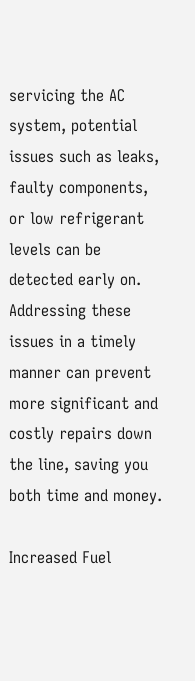servicing the AC system, potential issues such as leaks, faulty components, or low refrigerant levels can be detected early on. Addressing these issues in a timely manner can prevent more significant and costly repairs down the line, saving you both time and money.

Increased Fuel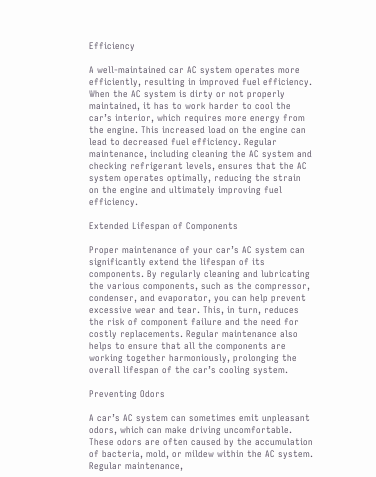Efficiency

A well-maintained car AC system operates more efficiently, resulting in improved fuel efficiency. When the AC system is dirty or not properly maintained, it has to work harder to cool the car’s interior, which requires more energy from the engine. This increased load on the engine can lead to decreased fuel efficiency. Regular maintenance, including cleaning the AC system and checking refrigerant levels, ensures that the AC system operates optimally, reducing the strain on the engine and ultimately improving fuel efficiency.

Extended Lifespan of Components

Proper maintenance of your car’s AC system can significantly extend the lifespan of its components. By regularly cleaning and lubricating the various components, such as the compressor, condenser, and evaporator, you can help prevent excessive wear and tear. This, in turn, reduces the risk of component failure and the need for costly replacements. Regular maintenance also helps to ensure that all the components are working together harmoniously, prolonging the overall lifespan of the car’s cooling system.

Preventing Odors

A car’s AC system can sometimes emit unpleasant odors, which can make driving uncomfortable. These odors are often caused by the accumulation of bacteria, mold, or mildew within the AC system. Regular maintenance,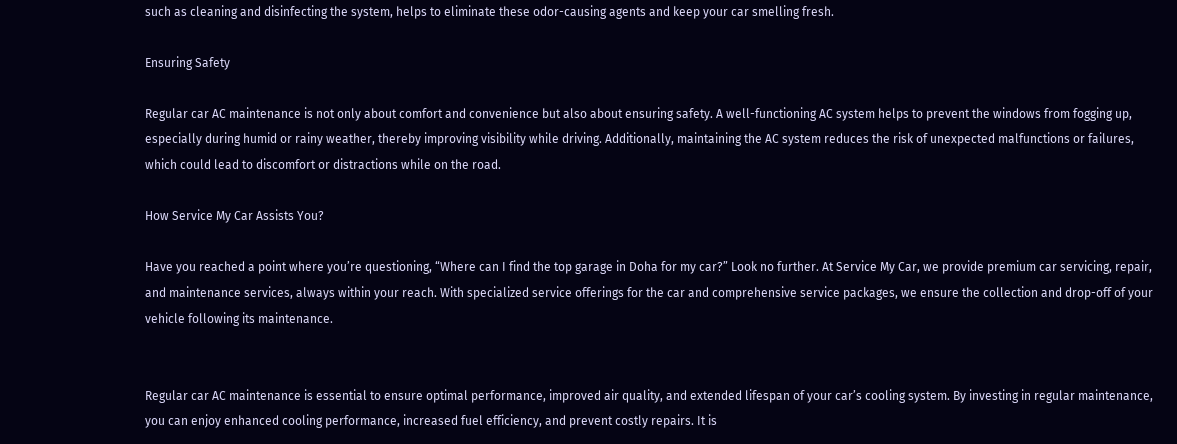such as cleaning and disinfecting the system, helps to eliminate these odor-causing agents and keep your car smelling fresh.

Ensuring Safety

Regular car AC maintenance is not only about comfort and convenience but also about ensuring safety. A well-functioning AC system helps to prevent the windows from fogging up, especially during humid or rainy weather, thereby improving visibility while driving. Additionally, maintaining the AC system reduces the risk of unexpected malfunctions or failures, which could lead to discomfort or distractions while on the road.

How Service My Car Assists You?

Have you reached a point where you’re questioning, “Where can I find the top garage in Doha for my car?” Look no further. At Service My Car, we provide premium car servicing, repair, and maintenance services, always within your reach. With specialized service offerings for the car and comprehensive service packages, we ensure the collection and drop-off of your vehicle following its maintenance.


Regular car AC maintenance is essential to ensure optimal performance, improved air quality, and extended lifespan of your car’s cooling system. By investing in regular maintenance, you can enjoy enhanced cooling performance, increased fuel efficiency, and prevent costly repairs. It is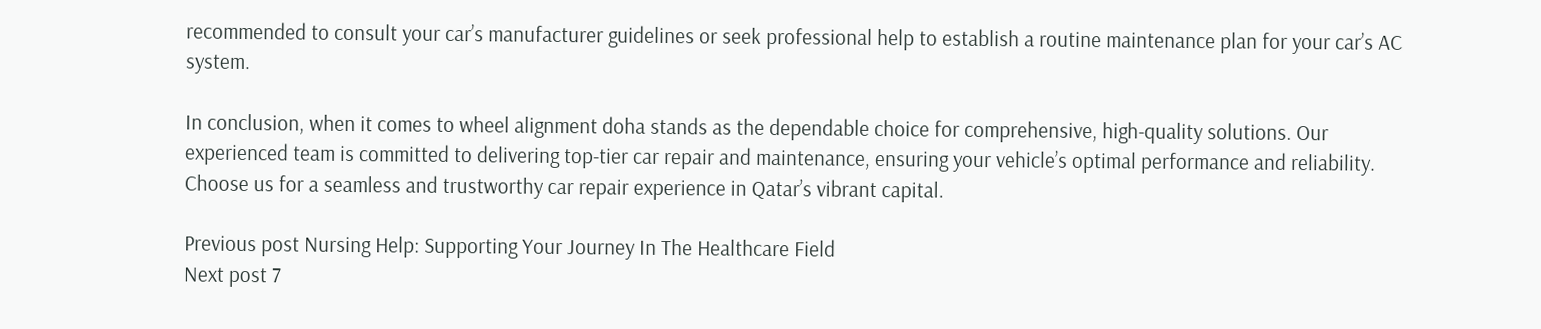recommended to consult your car’s manufacturer guidelines or seek professional help to establish a routine maintenance plan for your car’s AC system.

In conclusion, when it comes to wheel alignment doha stands as the dependable choice for comprehensive, high-quality solutions. Our experienced team is committed to delivering top-tier car repair and maintenance, ensuring your vehicle’s optimal performance and reliability. Choose us for a seamless and trustworthy car repair experience in Qatar’s vibrant capital.

Previous post Nursing Help: Supporting Your Journey In The Healthcare Field
Next post 7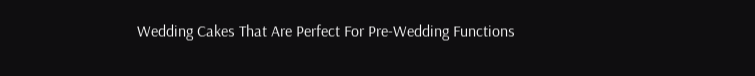Wedding Cakes That Are Perfect For Pre-Wedding Functions